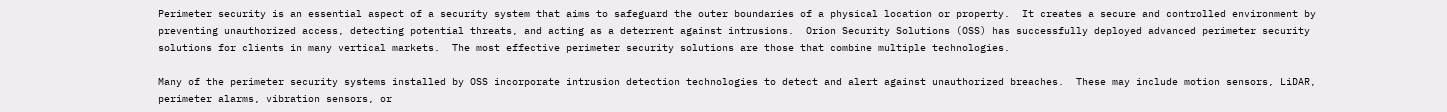Perimeter security is an essential aspect of a security system that aims to safeguard the outer boundaries of a physical location or property.  It creates a secure and controlled environment by preventing unauthorized access, detecting potential threats, and acting as a deterrent against intrusions.  Orion Security Solutions (OSS) has successfully deployed advanced perimeter security solutions for clients in many vertical markets.  The most effective perimeter security solutions are those that combine multiple technologies.

Many of the perimeter security systems installed by OSS incorporate intrusion detection technologies to detect and alert against unauthorized breaches.  These may include motion sensors, LiDAR, perimeter alarms, vibration sensors, or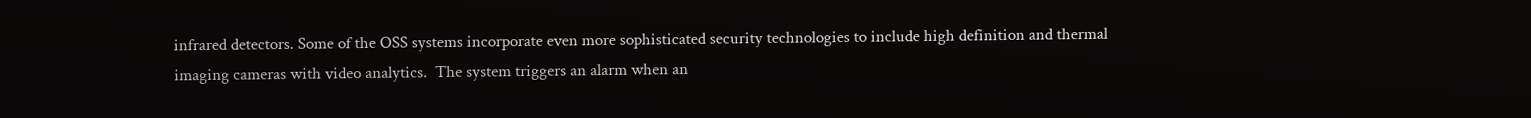infrared detectors. Some of the OSS systems incorporate even more sophisticated security technologies to include high definition and thermal imaging cameras with video analytics.  The system triggers an alarm when an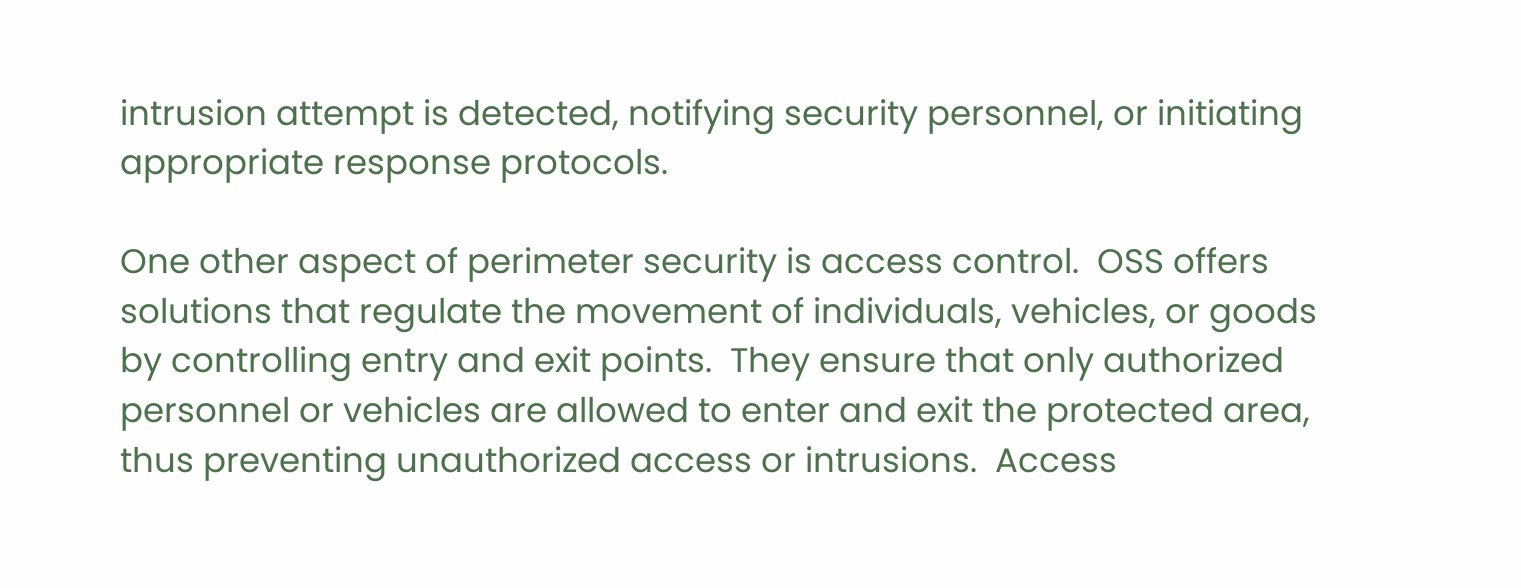intrusion attempt is detected, notifying security personnel, or initiating appropriate response protocols.

One other aspect of perimeter security is access control.  OSS offers solutions that regulate the movement of individuals, vehicles, or goods by controlling entry and exit points.  They ensure that only authorized personnel or vehicles are allowed to enter and exit the protected area, thus preventing unauthorized access or intrusions.  Access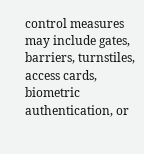control measures may include gates, barriers, turnstiles, access cards, biometric authentication, or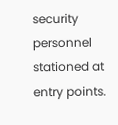security personnel stationed at entry points.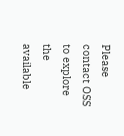Please contact OSS to explore the available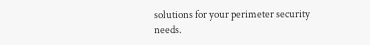solutions for your perimeter security needs.